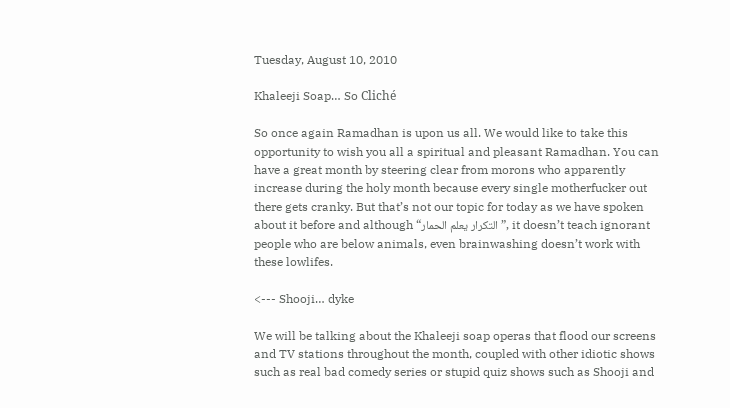Tuesday, August 10, 2010

Khaleeji Soap… So Cliché

So once again Ramadhan is upon us all. We would like to take this opportunity to wish you all a spiritual and pleasant Ramadhan. You can have a great month by steering clear from morons who apparently increase during the holy month because every single motherfucker out there gets cranky. But that’s not our topic for today as we have spoken about it before and although “التكرار يعلم الحمار”, it doesn’t teach ignorant people who are below animals, even brainwashing doesn’t work with these lowlifes.

<--- Shooji… dyke

We will be talking about the Khaleeji soap operas that flood our screens and TV stations throughout the month, coupled with other idiotic shows such as real bad comedy series or stupid quiz shows such as Shooji and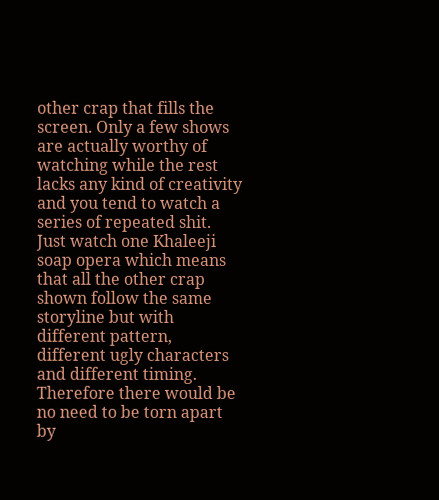other crap that fills the screen. Only a few shows are actually worthy of watching while the rest lacks any kind of creativity and you tend to watch a series of repeated shit. Just watch one Khaleeji soap opera which means that all the other crap shown follow the same storyline but with different pattern, different ugly characters and different timing. Therefore there would be no need to be torn apart by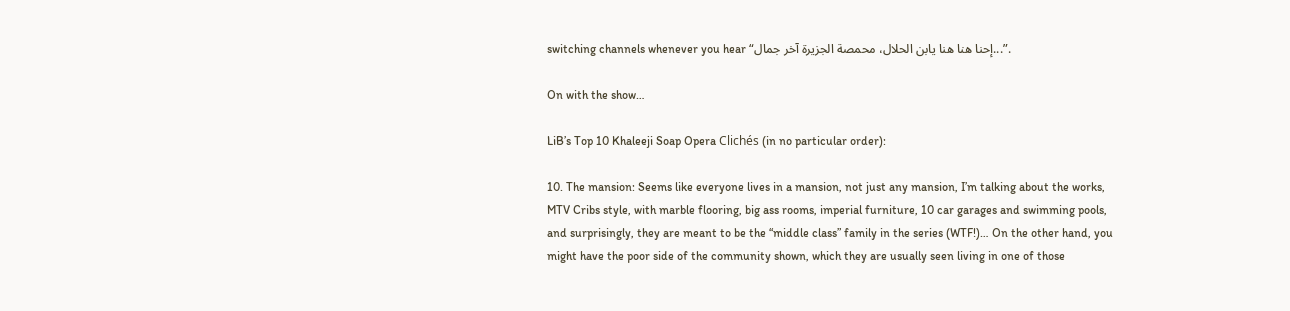switching channels whenever you hear “إحنا هنا هنا يابن الحلال، محمصة الجزيرة آخر جمال...”.

On with the show…

LiB’s Top 10 Khaleeji Soap Opera Clichés (in no particular order):

10. The mansion: Seems like everyone lives in a mansion, not just any mansion, I’m talking about the works, MTV Cribs style, with marble flooring, big ass rooms, imperial furniture, 10 car garages and swimming pools, and surprisingly, they are meant to be the “middle class” family in the series (WTF!)… On the other hand, you might have the poor side of the community shown, which they are usually seen living in one of those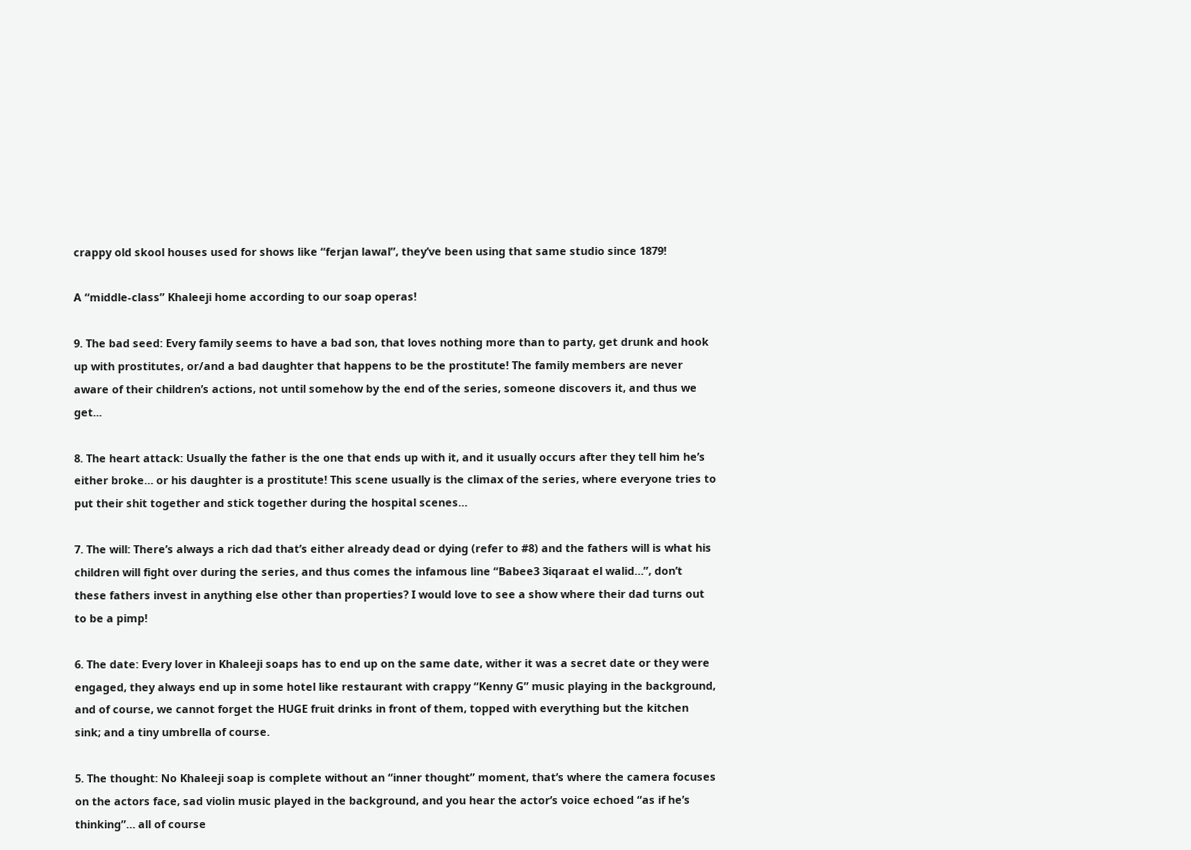crappy old skool houses used for shows like “ferjan lawal”, they’ve been using that same studio since 1879!

A “middle-class” Khaleeji home according to our soap operas!

9. The bad seed: Every family seems to have a bad son, that loves nothing more than to party, get drunk and hook up with prostitutes, or/and a bad daughter that happens to be the prostitute! The family members are never aware of their children’s actions, not until somehow by the end of the series, someone discovers it, and thus we get...

8. The heart attack: Usually the father is the one that ends up with it, and it usually occurs after they tell him he’s either broke… or his daughter is a prostitute! This scene usually is the climax of the series, where everyone tries to put their shit together and stick together during the hospital scenes…

7. The will: There’s always a rich dad that’s either already dead or dying (refer to #8) and the fathers will is what his children will fight over during the series, and thus comes the infamous line “Babee3 3iqaraat el walid…”, don’t these fathers invest in anything else other than properties? I would love to see a show where their dad turns out to be a pimp!

6. The date: Every lover in Khaleeji soaps has to end up on the same date, wither it was a secret date or they were engaged, they always end up in some hotel like restaurant with crappy “Kenny G” music playing in the background, and of course, we cannot forget the HUGE fruit drinks in front of them, topped with everything but the kitchen sink; and a tiny umbrella of course.

5. The thought: No Khaleeji soap is complete without an “inner thought” moment, that’s where the camera focuses on the actors face, sad violin music played in the background, and you hear the actor’s voice echoed “as if he’s thinking”… all of course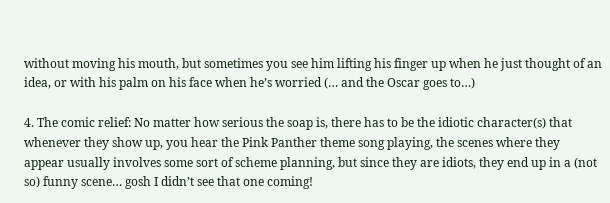without moving his mouth, but sometimes you see him lifting his finger up when he just thought of an idea, or with his palm on his face when he’s worried (… and the Oscar goes to…)

4. The comic relief: No matter how serious the soap is, there has to be the idiotic character(s) that whenever they show up, you hear the Pink Panther theme song playing, the scenes where they appear usually involves some sort of scheme planning, but since they are idiots, they end up in a (not so) funny scene… gosh I didn’t see that one coming!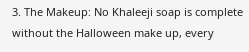3. The Makeup: No Khaleeji soap is complete without the Halloween make up, every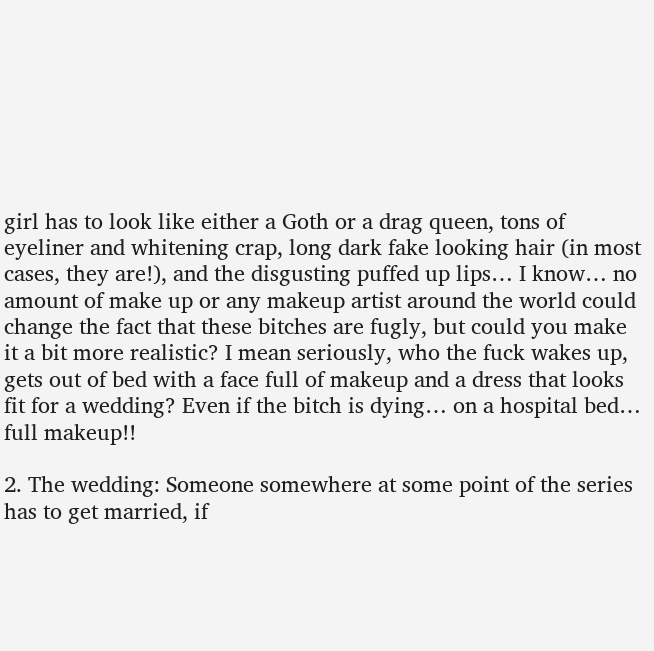girl has to look like either a Goth or a drag queen, tons of eyeliner and whitening crap, long dark fake looking hair (in most cases, they are!), and the disgusting puffed up lips… I know… no amount of make up or any makeup artist around the world could change the fact that these bitches are fugly, but could you make it a bit more realistic? I mean seriously, who the fuck wakes up, gets out of bed with a face full of makeup and a dress that looks fit for a wedding? Even if the bitch is dying… on a hospital bed… full makeup!!

2. The wedding: Someone somewhere at some point of the series has to get married, if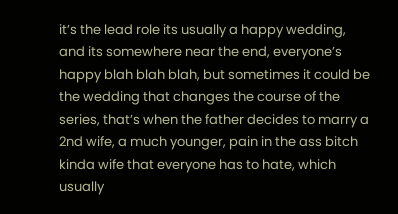it’s the lead role its usually a happy wedding, and its somewhere near the end, everyone’s happy blah blah blah, but sometimes it could be the wedding that changes the course of the series, that’s when the father decides to marry a 2nd wife, a much younger, pain in the ass bitch kinda wife that everyone has to hate, which usually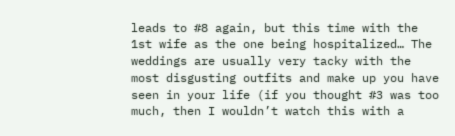leads to #8 again, but this time with the 1st wife as the one being hospitalized… The weddings are usually very tacky with the most disgusting outfits and make up you have seen in your life (if you thought #3 was too much, then I wouldn’t watch this with a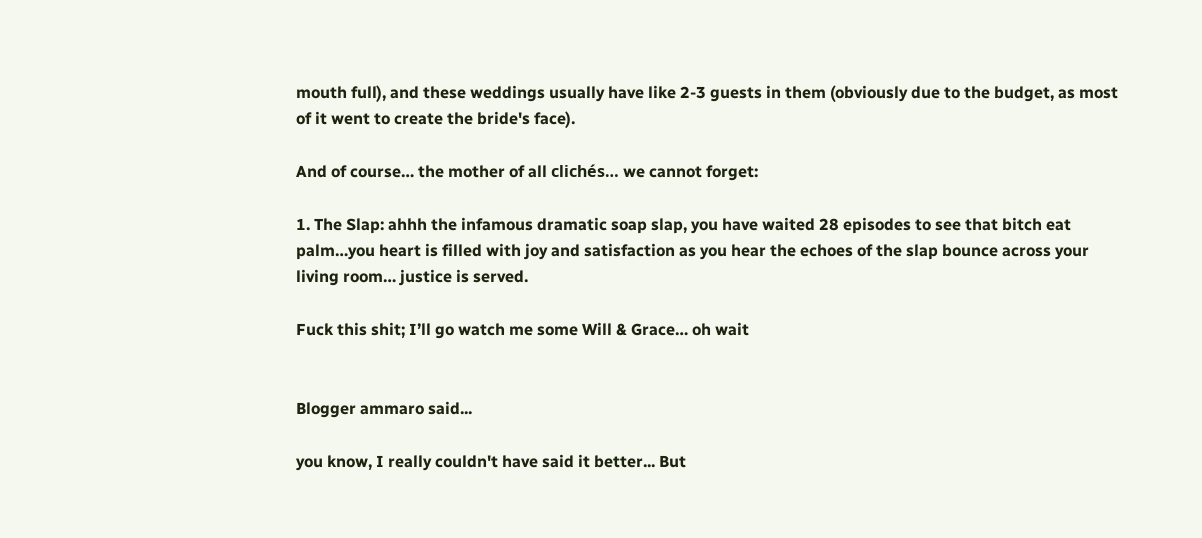mouth full), and these weddings usually have like 2-3 guests in them (obviously due to the budget, as most of it went to create the bride's face).

And of course… the mother of all clichés… we cannot forget:

1. The Slap: ahhh the infamous dramatic soap slap, you have waited 28 episodes to see that bitch eat palm…you heart is filled with joy and satisfaction as you hear the echoes of the slap bounce across your living room… justice is served.

Fuck this shit; I’ll go watch me some Will & Grace… oh wait


Blogger ammaro said...

you know, I really couldn't have said it better... But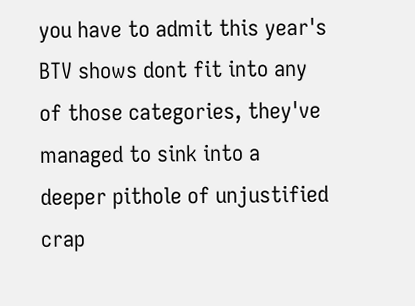you have to admit this year's BTV shows dont fit into any of those categories, they've managed to sink into a deeper pithole of unjustified crap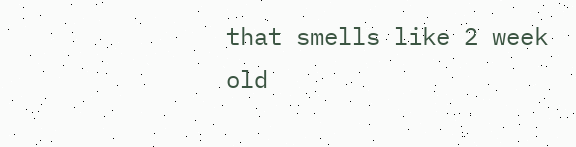that smells like 2 week old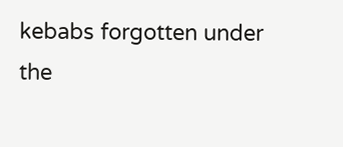kebabs forgotten under the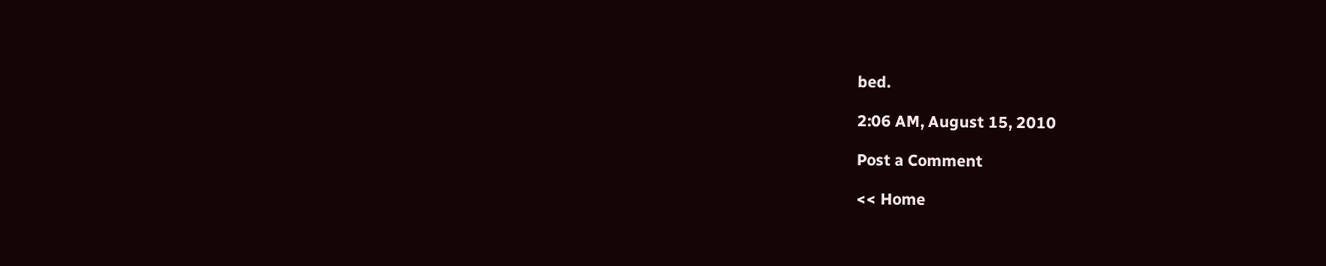bed.

2:06 AM, August 15, 2010

Post a Comment

<< Home